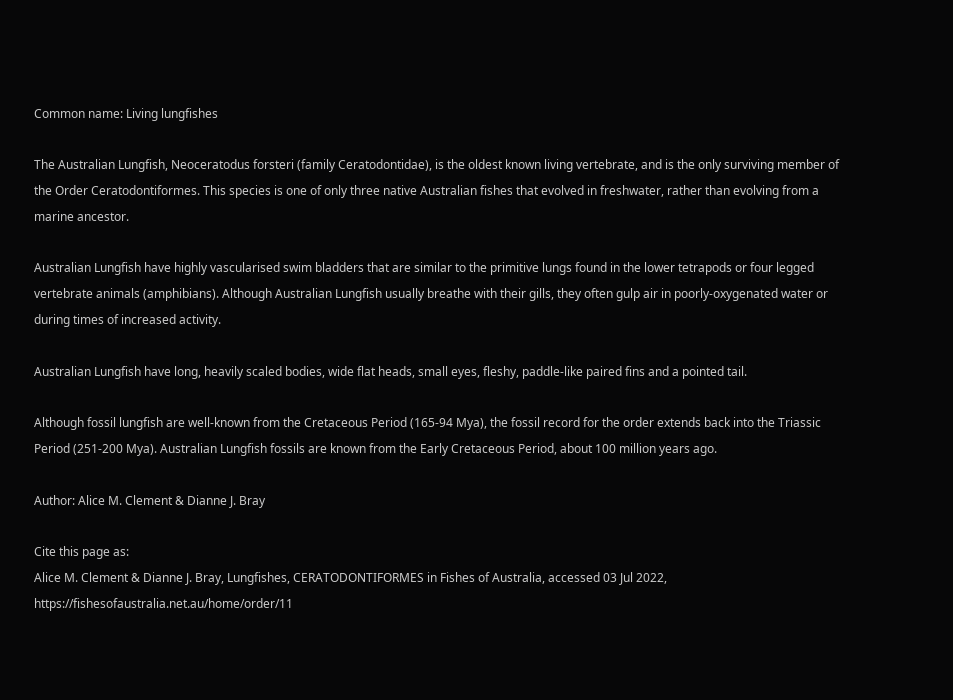Common name: Living lungfishes

The Australian Lungfish, Neoceratodus forsteri (family Ceratodontidae), is the oldest known living vertebrate, and is the only surviving member of the Order Ceratodontiformes. This species is one of only three native Australian fishes that evolved in freshwater, rather than evolving from a marine ancestor.

Australian Lungfish have highly vascularised swim bladders that are similar to the primitive lungs found in the lower tetrapods or four legged vertebrate animals (amphibians). Although Australian Lungfish usually breathe with their gills, they often gulp air in poorly-oxygenated water or during times of increased activity.

Australian Lungfish have long, heavily scaled bodies, wide flat heads, small eyes, fleshy, paddle-like paired fins and a pointed tail.

Although fossil lungfish are well-known from the Cretaceous Period (165-94 Mya), the fossil record for the order extends back into the Triassic Period (251-200 Mya). Australian Lungfish fossils are known from the Early Cretaceous Period, about 100 million years ago.

Author: Alice M. Clement & Dianne J. Bray

Cite this page as:
Alice M. Clement & Dianne J. Bray, Lungfishes, CERATODONTIFORMES in Fishes of Australia, accessed 03 Jul 2022, https://fishesofaustralia.net.au/home/order/11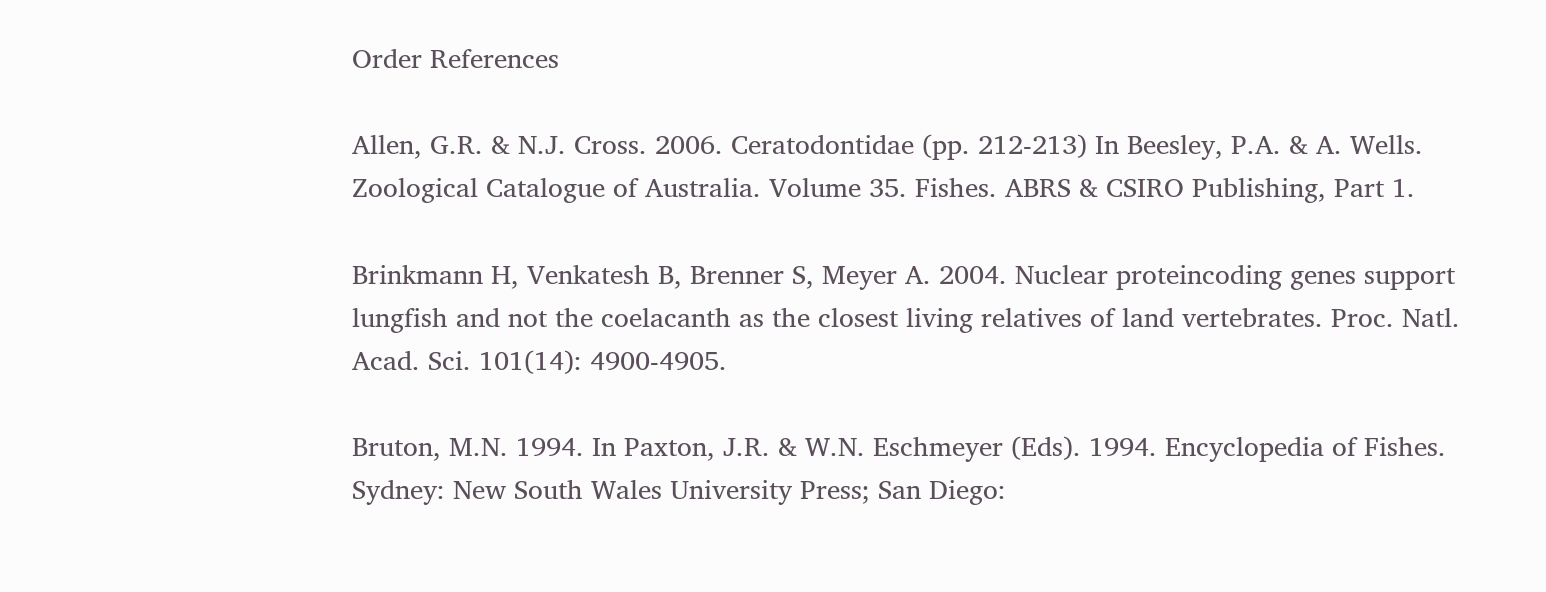Order References

Allen, G.R. & N.J. Cross. 2006. Ceratodontidae (pp. 212-213) In Beesley, P.A. & A. Wells. Zoological Catalogue of Australia. Volume 35. Fishes. ABRS & CSIRO Publishing, Part 1.

Brinkmann H, Venkatesh B, Brenner S, Meyer A. 2004. Nuclear proteincoding genes support lungfish and not the coelacanth as the closest living relatives of land vertebrates. Proc. Natl. Acad. Sci. 101(14): 4900-4905.

Bruton, M.N. 1994. In Paxton, J.R. & W.N. Eschmeyer (Eds). 1994. Encyclopedia of Fishes. Sydney: New South Wales University Press; San Diego: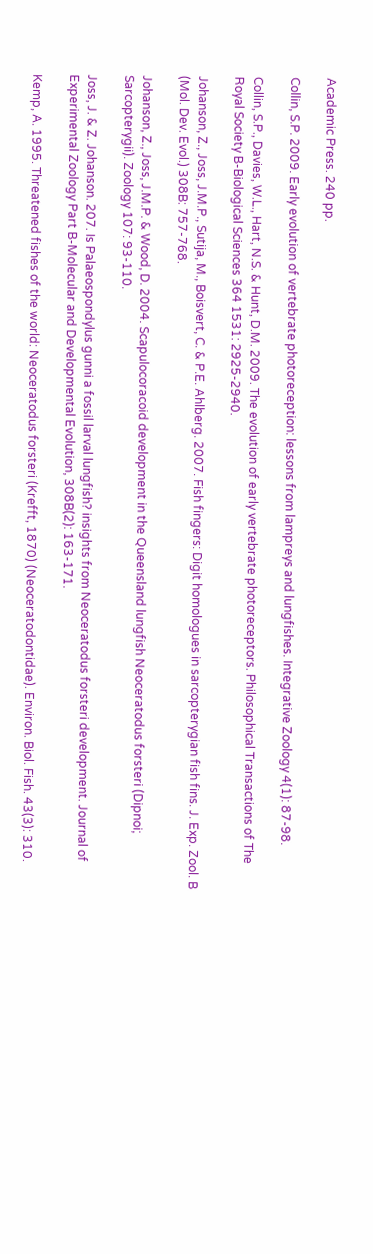Academic Press. 240 pp.

Collin, S.P. 2009. Early evolution of vertebrate photoreception: lessons from lampreys and lungfishes. Integrative Zoology 4(1): 87-98.

Collin, S.P., Davies, W.L., Hart, N.S. & Hunt, D.M. 2009. The evolution of early vertebrate photoreceptors. Philosophical Transactions of The Royal Society B-Biological Sciences 364 1531: 2925-2940.

Johanson, Z., Joss, J.M.P., Sutija, M., Boisvert, C. & P.E. Ahlberg. 2007. Fish fingers: Digit homologues in sarcopterygian fish fins. J. Exp. Zool. B (Mol. Dev. Evol.) 308B: 757-768.

Johanson, Z., Joss, J.M.P. & Wood, D. 2004. Scapulocoracoid development in the Queensland lungfish Neoceratodus forsteri (Dipnoi; Sarcopterygii). Zoology 107: 93-110.

Joss, J. & Z. Johanson. 207. Is Palaeospondylus gunni a fossil larval lungfish? insights from Neoceratodus forsteri development. Journal of Experimental Zoology Part B-Molecular and Developmental Evolution, 308B(2): 163-171.

Kemp, A. 1995. Threatened fishes of the world: Neoceratodus forsteri (Krefft, 1870) (Neoceratodontidae). Environ. Biol. Fish. 43(3): 310.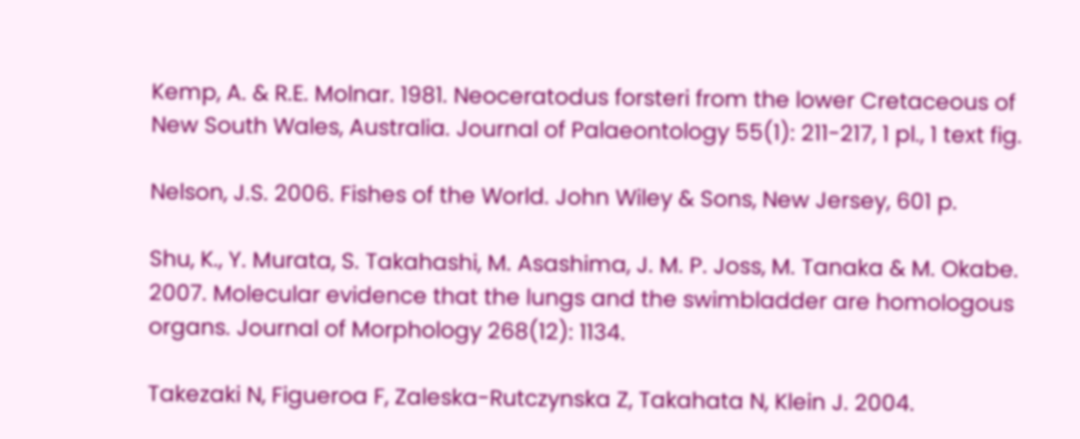Kemp, A. & R.E. Molnar. 1981. Neoceratodus forsteri from the lower Cretaceous of New South Wales, Australia. Journal of Palaeontology 55(1): 211-217, 1 pl., 1 text fig.

Nelson, J.S. 2006. Fishes of the World. John Wiley & Sons, New Jersey, 601 p.

Shu, K., Y. Murata, S. Takahashi, M. Asashima, J. M. P. Joss, M. Tanaka & M. Okabe. 2007. Molecular evidence that the lungs and the swimbladder are homologous organs. Journal of Morphology 268(12): 1134.

Takezaki N, Figueroa F, Zaleska-Rutczynska Z, Takahata N, Klein J. 2004.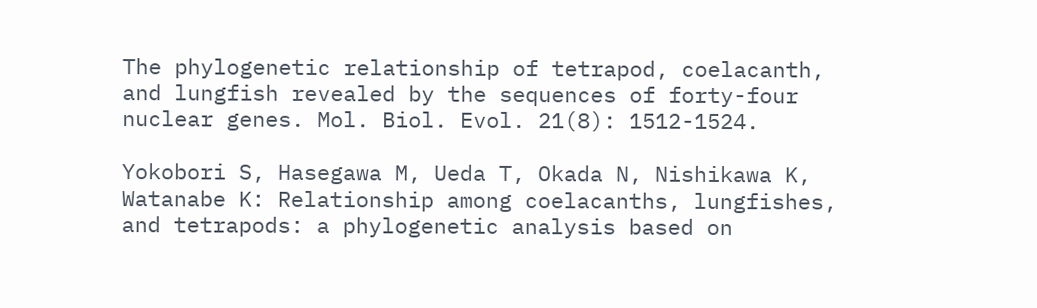The phylogenetic relationship of tetrapod, coelacanth, and lungfish revealed by the sequences of forty-four nuclear genes. Mol. Biol. Evol. 21(8): 1512-1524.

Yokobori S, Hasegawa M, Ueda T, Okada N, Nishikawa K, Watanabe K: Relationship among coelacanths, lungfishes, and tetrapods: a phylogenetic analysis based on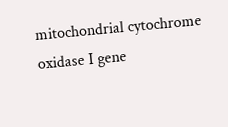mitochondrial cytochrome oxidase I gene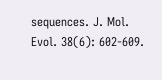sequences. J. Mol. Evol. 38(6): 602-609.